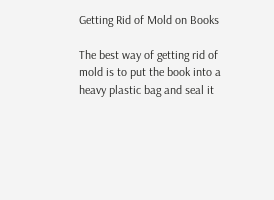Getting Rid of Mold on Books

The best way of getting rid of mold is to put the book into a heavy plastic bag and seal it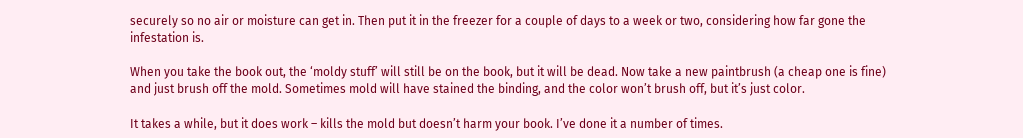securely so no air or moisture can get in. Then put it in the freezer for a couple of days to a week or two, considering how far gone the infestation is.

When you take the book out, the ‘moldy stuff’ will still be on the book, but it will be dead. Now take a new paintbrush (a cheap one is fine) and just brush off the mold. Sometimes mold will have stained the binding, and the color won’t brush off, but it’s just color.

It takes a while, but it does work – kills the mold but doesn’t harm your book. I’ve done it a number of times.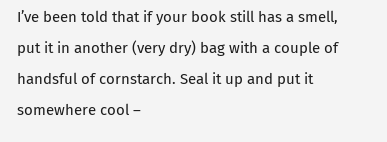I’ve been told that if your book still has a smell, put it in another (very dry) bag with a couple of handsful of cornstarch. Seal it up and put it somewhere cool –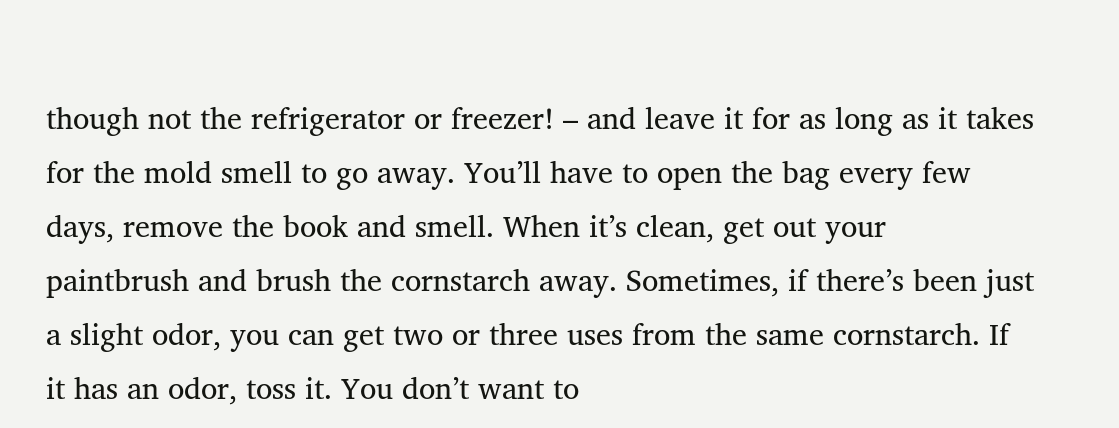though not the refrigerator or freezer! – and leave it for as long as it takes for the mold smell to go away. You’ll have to open the bag every few days, remove the book and smell. When it’s clean, get out your paintbrush and brush the cornstarch away. Sometimes, if there’s been just a slight odor, you can get two or three uses from the same cornstarch. If it has an odor, toss it. You don’t want to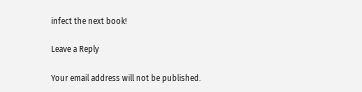infect the next book!

Leave a Reply

Your email address will not be published.